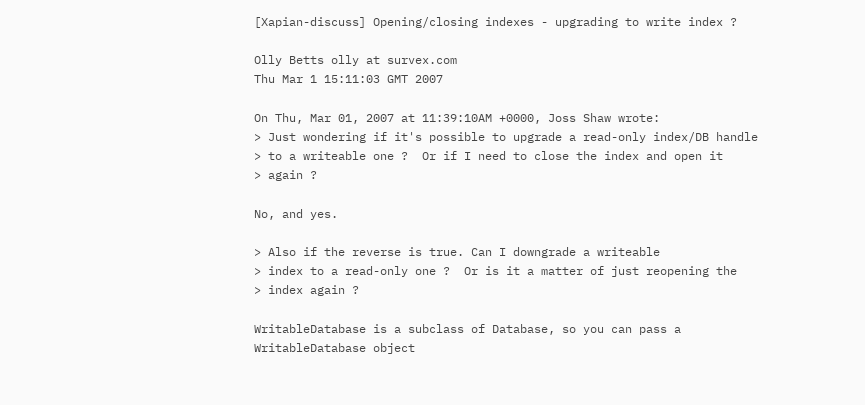[Xapian-discuss] Opening/closing indexes - upgrading to write index ?

Olly Betts olly at survex.com
Thu Mar 1 15:11:03 GMT 2007

On Thu, Mar 01, 2007 at 11:39:10AM +0000, Joss Shaw wrote:
> Just wondering if it's possible to upgrade a read-only index/DB handle
> to a writeable one ?  Or if I need to close the index and open it
> again ?

No, and yes.

> Also if the reverse is true. Can I downgrade a writeable
> index to a read-only one ?  Or is it a matter of just reopening the
> index again ?

WritableDatabase is a subclass of Database, so you can pass a
WritableDatabase object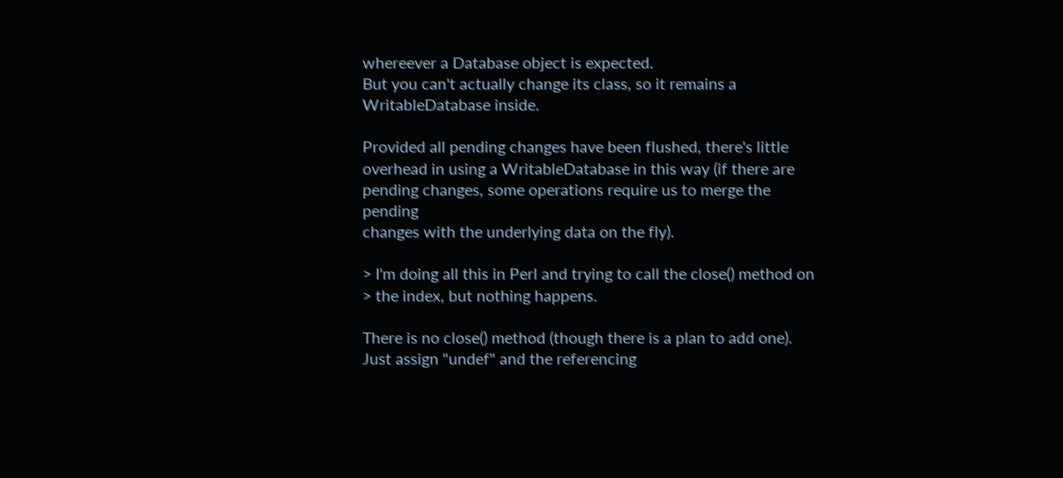whereever a Database object is expected.
But you can't actually change its class, so it remains a
WritableDatabase inside.

Provided all pending changes have been flushed, there's little
overhead in using a WritableDatabase in this way (if there are
pending changes, some operations require us to merge the pending
changes with the underlying data on the fly).

> I'm doing all this in Perl and trying to call the close() method on
> the index, but nothing happens.

There is no close() method (though there is a plan to add one).
Just assign "undef" and the referencing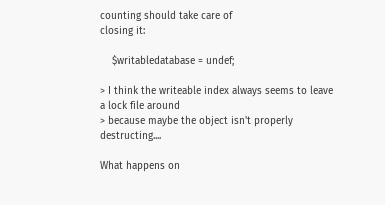counting should take care of
closing it:

    $writabledatabase = undef;

> I think the writeable index always seems to leave a lock file around
> because maybe the object isn't properly destructing....

What happens on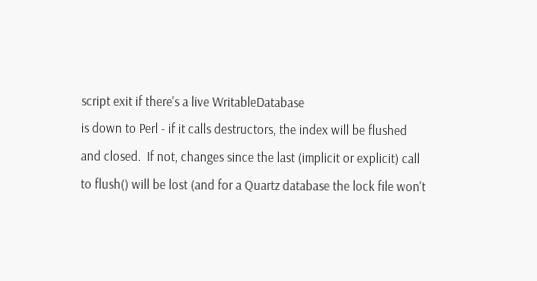script exit if there's a live WritableDatabase
is down to Perl - if it calls destructors, the index will be flushed
and closed.  If not, changes since the last (implicit or explicit) call
to flush() will be lost (and for a Quartz database the lock file won't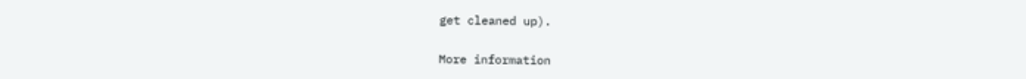get cleaned up).


More information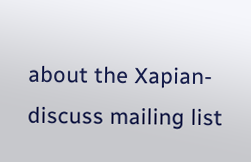about the Xapian-discuss mailing list